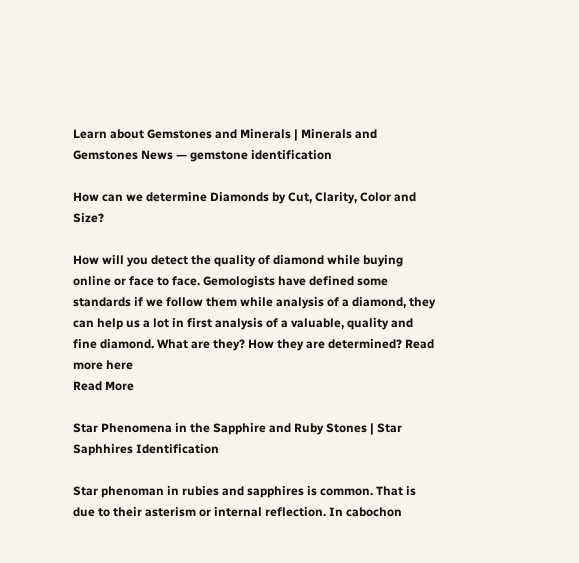Learn about Gemstones and Minerals | Minerals and Gemstones News — gemstone identification

How can we determine Diamonds by Cut, Clarity, Color and Size?

How will you detect the quality of diamond while buying online or face to face. Gemologists have defined some standards if we follow them while analysis of a diamond, they can help us a lot in first analysis of a valuable, quality and fine diamond. What are they? How they are determined? Read more here
Read More

Star Phenomena in the Sapphire and Ruby Stones | Star Saphhires Identification

Star phenoman in rubies and sapphires is common. That is due to their asterism or internal reflection. In cabochon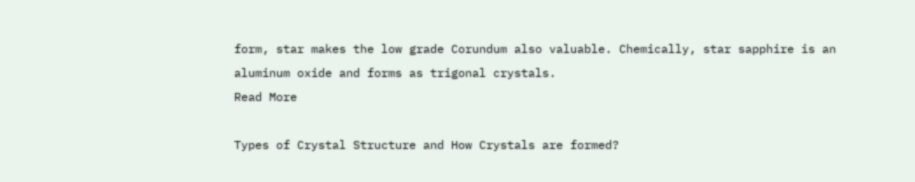form, star makes the low grade Corundum also valuable. Chemically, star sapphire is an aluminum oxide and forms as trigonal crystals.
Read More

Types of Crystal Structure and How Crystals are formed?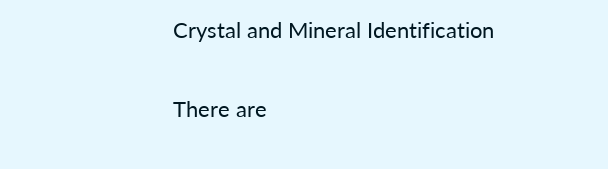Crystal and Mineral Identification

There are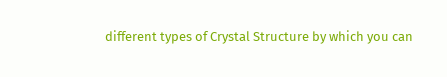different types of Crystal Structure by which you can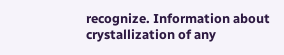recognize. Information about crystallization of any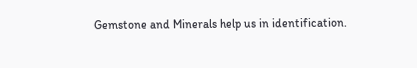Gemstone and Minerals help us in identification.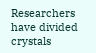Researchers have divided crystals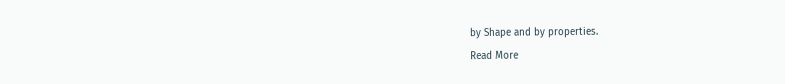by Shape and by properties.
Read More